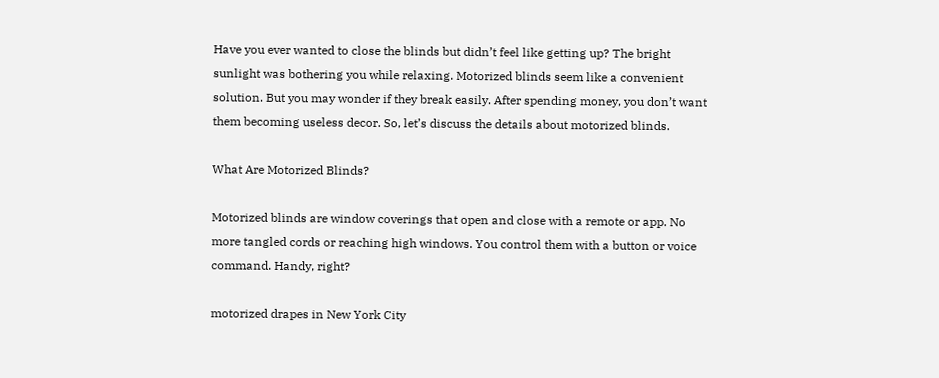Have you ever wanted to close the blinds but didn’t feel like getting up? The bright sunlight was bothering you while relaxing. Motorized blinds seem like a convenient solution. But you may wonder if they break easily. After spending money, you don’t want them becoming useless decor. So, let’s discuss the details about motorized blinds.

What Are Motorized Blinds?

Motorized blinds are window coverings that open and close with a remote or app. No more tangled cords or reaching high windows. You control them with a button or voice command. Handy, right?

motorized drapes in New York City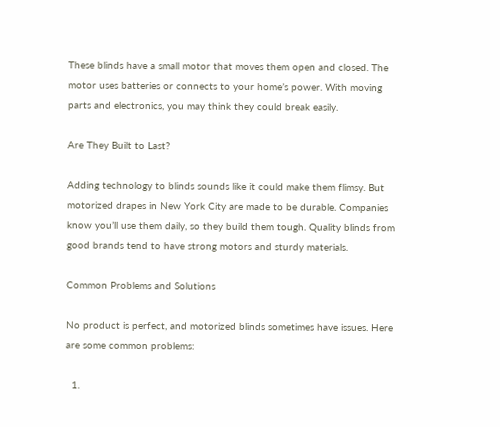These blinds have a small motor that moves them open and closed. The motor uses batteries or connects to your home’s power. With moving parts and electronics, you may think they could break easily.

Are They Built to Last?

Adding technology to blinds sounds like it could make them flimsy. But motorized drapes in New York City are made to be durable. Companies know you’ll use them daily, so they build them tough. Quality blinds from good brands tend to have strong motors and sturdy materials.

Common Problems and Solutions

No product is perfect, and motorized blinds sometimes have issues. Here are some common problems:

  1.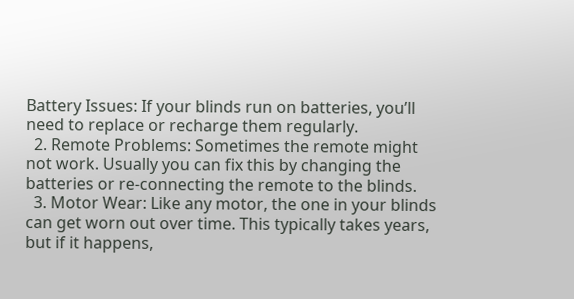Battery Issues: If your blinds run on batteries, you’ll need to replace or recharge them regularly.
  2. Remote Problems: Sometimes the remote might not work. Usually you can fix this by changing the batteries or re-connecting the remote to the blinds.
  3. Motor Wear: Like any motor, the one in your blinds can get worn out over time. This typically takes years, but if it happens,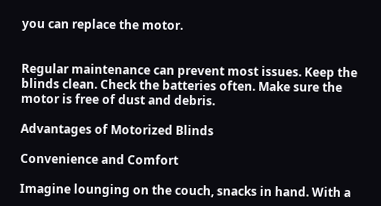you can replace the motor.


Regular maintenance can prevent most issues. Keep the blinds clean. Check the batteries often. Make sure the motor is free of dust and debris.

Advantages of Motorized Blinds

Convenience and Comfort

Imagine lounging on the couch, snacks in hand. With a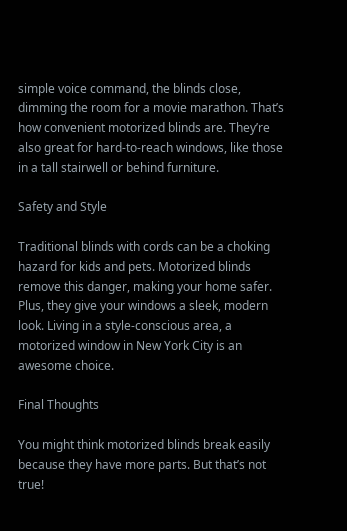simple voice command, the blinds close, dimming the room for a movie marathon. That’s how convenient motorized blinds are. They’re also great for hard-to-reach windows, like those in a tall stairwell or behind furniture.

Safety and Style

Traditional blinds with cords can be a choking hazard for kids and pets. Motorized blinds remove this danger, making your home safer. Plus, they give your windows a sleek, modern look. Living in a style-conscious area, a motorized window in New York City is an awesome choice.

Final Thoughts

You might think motorized blinds break easily because they have more parts. But that’s not true!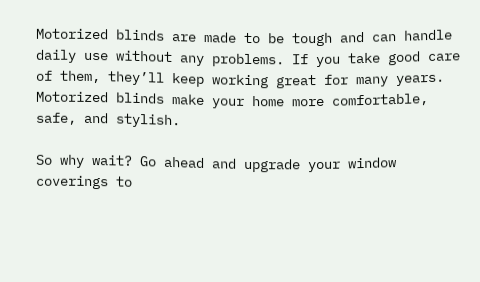Motorized blinds are made to be tough and can handle daily use without any problems. If you take good care of them, they’ll keep working great for many years. Motorized blinds make your home more comfortable, safe, and stylish.

So why wait? Go ahead and upgrade your window coverings to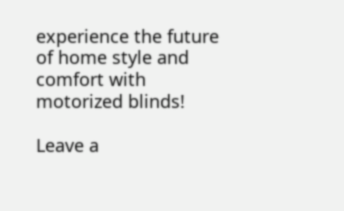experience the future of home style and comfort with motorized blinds!

Leave a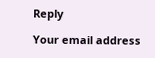Reply

Your email address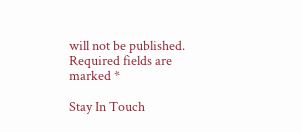will not be published. Required fields are marked *

Stay In Touch